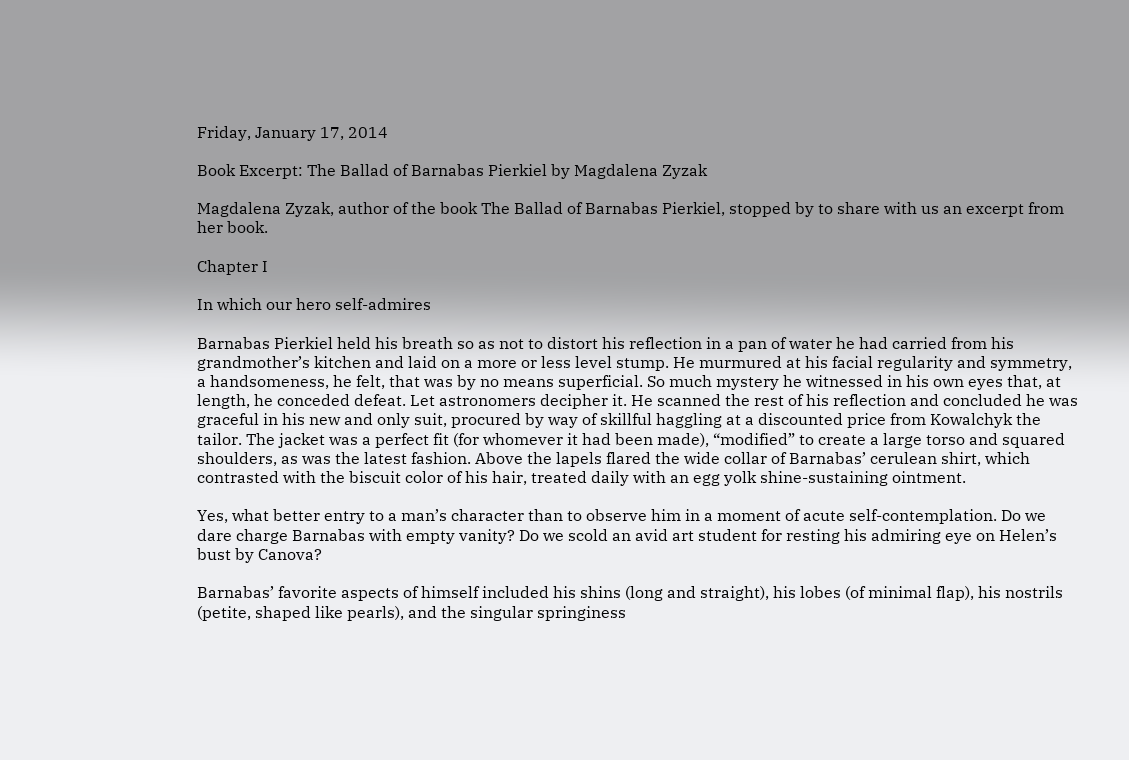Friday, January 17, 2014

Book Excerpt: The Ballad of Barnabas Pierkiel by Magdalena Zyzak

Magdalena Zyzak, author of the book The Ballad of Barnabas Pierkiel, stopped by to share with us an excerpt from her book.

Chapter I

In which our hero self-admires

Barnabas Pierkiel held his breath so as not to distort his reflection in a pan of water he had carried from his grandmother’s kitchen and laid on a more or less level stump. He murmured at his facial regularity and symmetry, a handsomeness, he felt, that was by no means superficial. So much mystery he witnessed in his own eyes that, at length, he conceded defeat. Let astronomers decipher it. He scanned the rest of his reflection and concluded he was graceful in his new and only suit, procured by way of skillful haggling at a discounted price from Kowalchyk the tailor. The jacket was a perfect fit (for whomever it had been made), “modified” to create a large torso and squared shoulders, as was the latest fashion. Above the lapels flared the wide collar of Barnabas’ cerulean shirt, which contrasted with the biscuit color of his hair, treated daily with an egg yolk shine-sustaining ointment.

Yes, what better entry to a man’s character than to observe him in a moment of acute self-contemplation. Do we dare charge Barnabas with empty vanity? Do we scold an avid art student for resting his admiring eye on Helen’s bust by Canova?

Barnabas’ favorite aspects of himself included his shins (long and straight), his lobes (of minimal flap), his nostrils (petite, shaped like pearls), and the singular springiness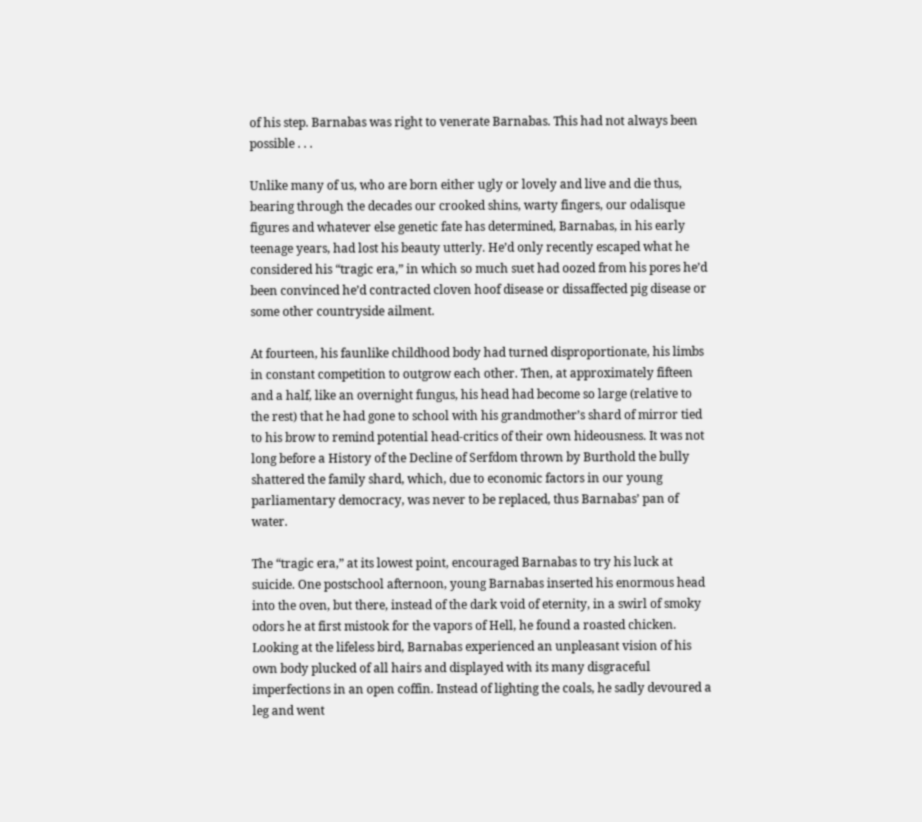of his step. Barnabas was right to venerate Barnabas. This had not always been possible . . .

Unlike many of us, who are born either ugly or lovely and live and die thus, bearing through the decades our crooked shins, warty fingers, our odalisque figures and whatever else genetic fate has determined, Barnabas, in his early teenage years, had lost his beauty utterly. He’d only recently escaped what he considered his “tragic era,” in which so much suet had oozed from his pores he’d been convinced he’d contracted cloven hoof disease or dissaffected pig disease or some other countryside ailment.

At fourteen, his faunlike childhood body had turned disproportionate, his limbs in constant competition to outgrow each other. Then, at approximately fifteen and a half, like an overnight fungus, his head had become so large (relative to the rest) that he had gone to school with his grandmother’s shard of mirror tied to his brow to remind potential head-critics of their own hideousness. It was not long before a History of the Decline of Serfdom thrown by Burthold the bully shattered the family shard, which, due to economic factors in our young parliamentary democracy, was never to be replaced, thus Barnabas’ pan of water.

The “tragic era,” at its lowest point, encouraged Barnabas to try his luck at suicide. One postschool afternoon, young Barnabas inserted his enormous head into the oven, but there, instead of the dark void of eternity, in a swirl of smoky odors he at first mistook for the vapors of Hell, he found a roasted chicken. Looking at the lifeless bird, Barnabas experienced an unpleasant vision of his own body plucked of all hairs and displayed with its many disgraceful imperfections in an open coffin. Instead of lighting the coals, he sadly devoured a leg and went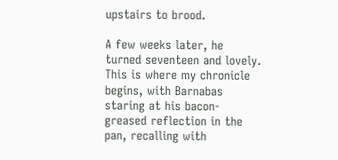upstairs to brood.

A few weeks later, he turned seventeen and lovely. This is where my chronicle begins, with Barnabas staring at his bacon-greased reflection in the pan, recalling with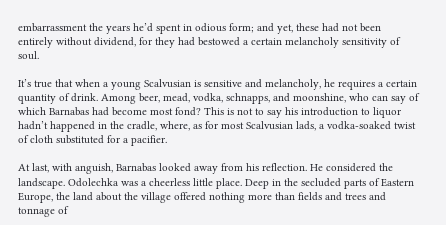embarrassment the years he’d spent in odious form; and yet, these had not been entirely without dividend, for they had bestowed a certain melancholy sensitivity of soul.

It’s true that when a young Scalvusian is sensitive and melancholy, he requires a certain quantity of drink. Among beer, mead, vodka, schnapps, and moonshine, who can say of which Barnabas had become most fond? This is not to say his introduction to liquor hadn’t happened in the cradle, where, as for most Scalvusian lads, a vodka-soaked twist of cloth substituted for a pacifier.

At last, with anguish, Barnabas looked away from his reflection. He considered the landscape. Odolechka was a cheerless little place. Deep in the secluded parts of Eastern Europe, the land about the village offered nothing more than fields and trees and tonnage of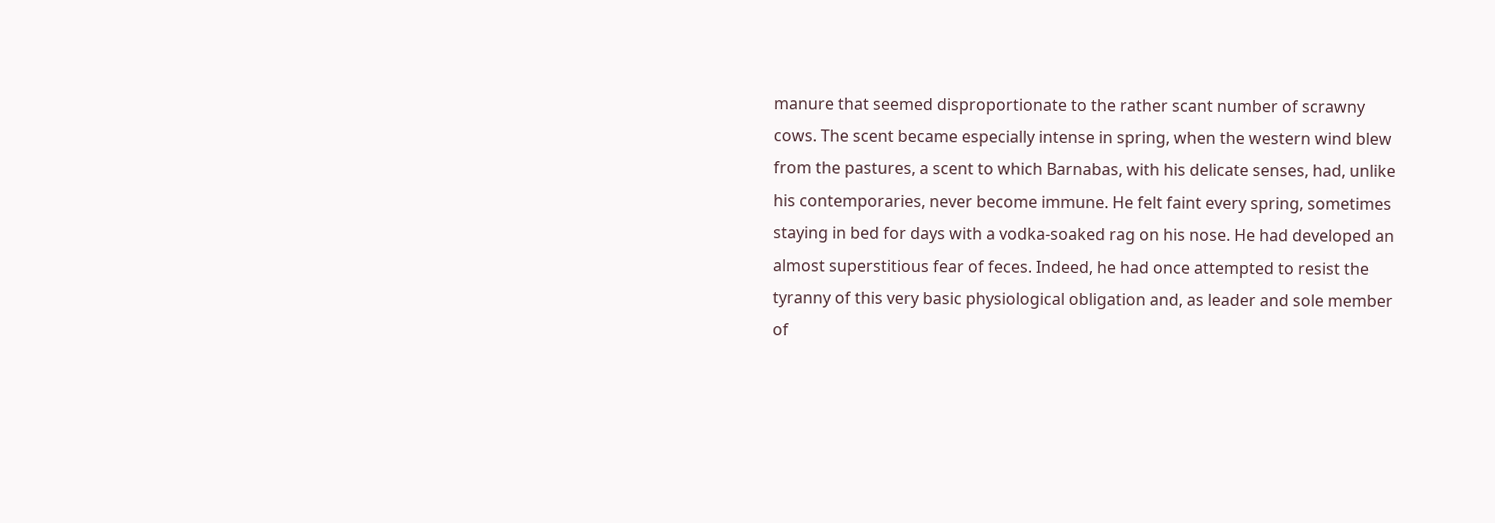manure that seemed disproportionate to the rather scant number of scrawny cows. The scent became especially intense in spring, when the western wind blew from the pastures, a scent to which Barnabas, with his delicate senses, had, unlike his contemporaries, never become immune. He felt faint every spring, sometimes staying in bed for days with a vodka-soaked rag on his nose. He had developed an almost superstitious fear of feces. Indeed, he had once attempted to resist the tyranny of this very basic physiological obligation and, as leader and sole member of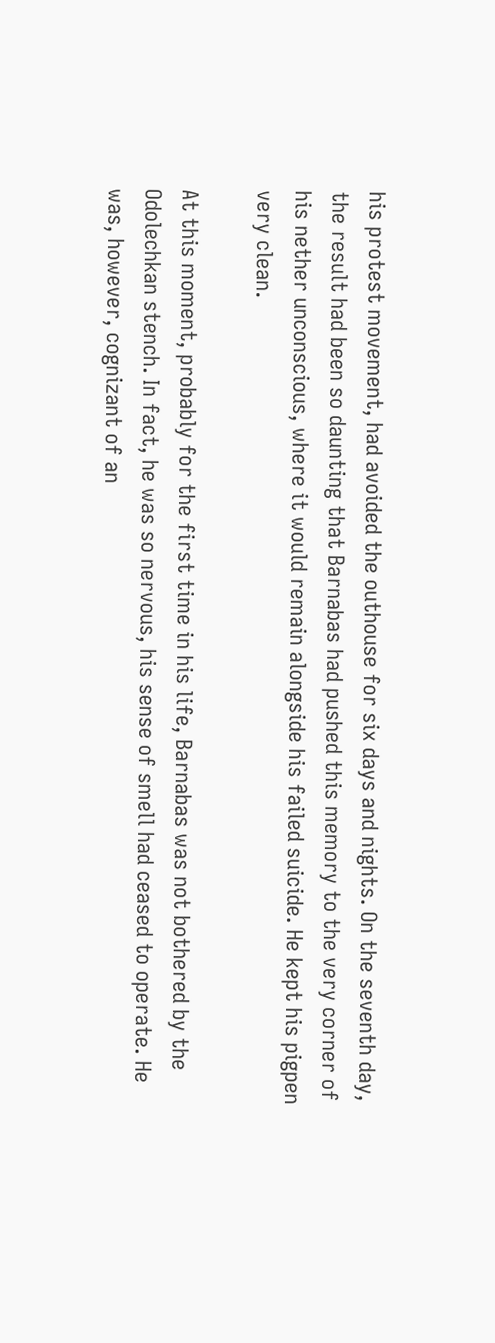his protest movement, had avoided the outhouse for six days and nights. On the seventh day, the result had been so daunting that Barnabas had pushed this memory to the very corner of his nether unconscious, where it would remain alongside his failed suicide. He kept his pigpen very clean.

At this moment, probably for the first time in his life, Barnabas was not bothered by the Odolechkan stench. In fact, he was so nervous, his sense of smell had ceased to operate. He was, however, cognizant of an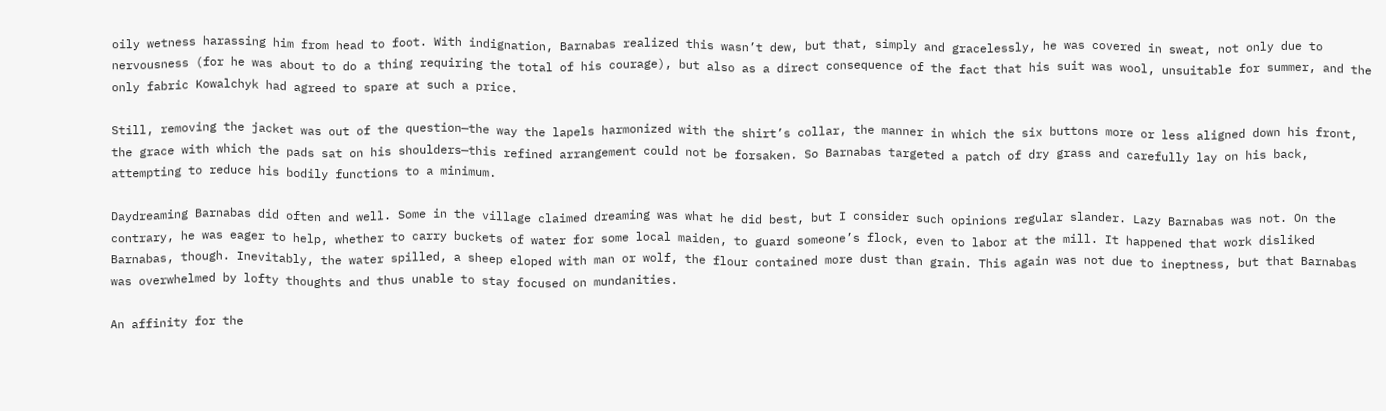oily wetness harassing him from head to foot. With indignation, Barnabas realized this wasn’t dew, but that, simply and gracelessly, he was covered in sweat, not only due to nervousness (for he was about to do a thing requiring the total of his courage), but also as a direct consequence of the fact that his suit was wool, unsuitable for summer, and the only fabric Kowalchyk had agreed to spare at such a price.

Still, removing the jacket was out of the question—the way the lapels harmonized with the shirt’s collar, the manner in which the six buttons more or less aligned down his front, the grace with which the pads sat on his shoulders—this refined arrangement could not be forsaken. So Barnabas targeted a patch of dry grass and carefully lay on his back, attempting to reduce his bodily functions to a minimum.

Daydreaming Barnabas did often and well. Some in the village claimed dreaming was what he did best, but I consider such opinions regular slander. Lazy Barnabas was not. On the contrary, he was eager to help, whether to carry buckets of water for some local maiden, to guard someone’s flock, even to labor at the mill. It happened that work disliked Barnabas, though. Inevitably, the water spilled, a sheep eloped with man or wolf, the flour contained more dust than grain. This again was not due to ineptness, but that Barnabas was overwhelmed by lofty thoughts and thus unable to stay focused on mundanities.

An affinity for the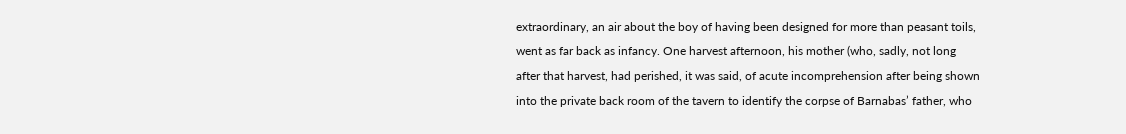extraordinary, an air about the boy of having been designed for more than peasant toils, went as far back as infancy. One harvest afternoon, his mother (who, sadly, not long after that harvest, had perished, it was said, of acute incomprehension after being shown into the private back room of the tavern to identify the corpse of Barnabas’ father, who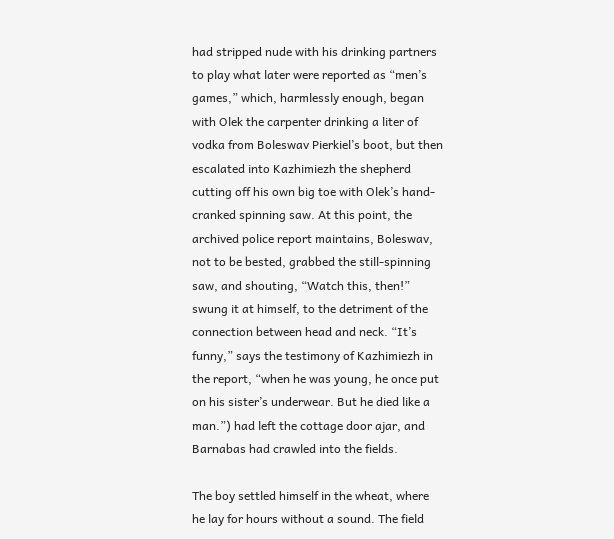had stripped nude with his drinking partners to play what later were reported as “men’s games,” which, harmlessly enough, began with Olek the carpenter drinking a liter of vodka from Boleswav Pierkiel’s boot, but then escalated into Kazhimiezh the shepherd cutting off his own big toe with Olek’s hand-cranked spinning saw. At this point, the archived police report maintains, Boleswav, not to be bested, grabbed the still-spinning saw, and shouting, “Watch this, then!” swung it at himself, to the detriment of the connection between head and neck. “It’s funny,” says the testimony of Kazhimiezh in the report, “when he was young, he once put on his sister’s underwear. But he died like a man.”) had left the cottage door ajar, and Barnabas had crawled into the fields.

The boy settled himself in the wheat, where he lay for hours without a sound. The field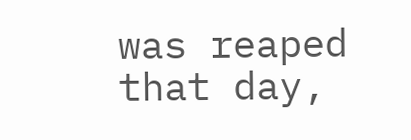was reaped that day,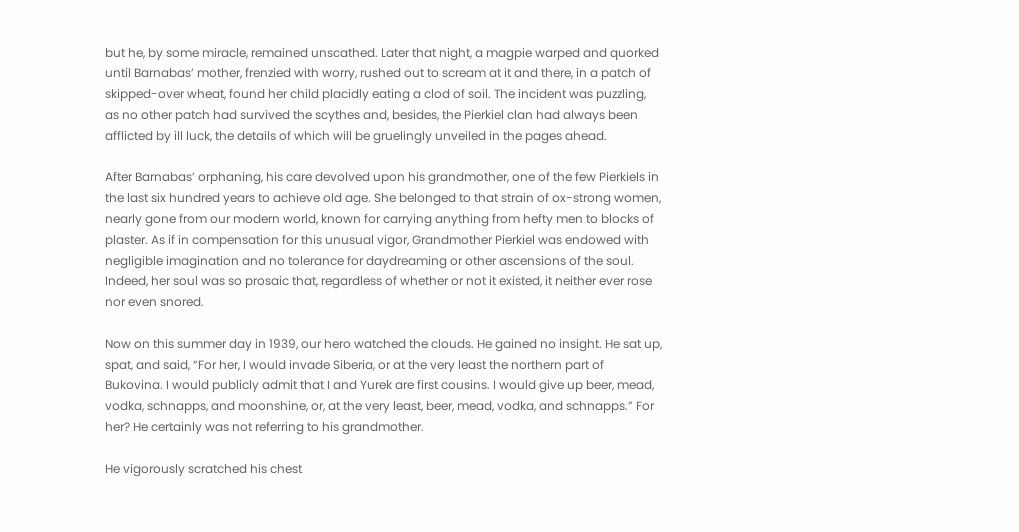but he, by some miracle, remained unscathed. Later that night, a magpie warped and quorked until Barnabas’ mother, frenzied with worry, rushed out to scream at it and there, in a patch of skipped-over wheat, found her child placidly eating a clod of soil. The incident was puzzling, as no other patch had survived the scythes and, besides, the Pierkiel clan had always been afflicted by ill luck, the details of which will be gruelingly unveiled in the pages ahead.

After Barnabas’ orphaning, his care devolved upon his grandmother, one of the few Pierkiels in the last six hundred years to achieve old age. She belonged to that strain of ox-strong women, nearly gone from our modern world, known for carrying anything from hefty men to blocks of plaster. As if in compensation for this unusual vigor, Grandmother Pierkiel was endowed with negligible imagination and no tolerance for daydreaming or other ascensions of the soul. Indeed, her soul was so prosaic that, regardless of whether or not it existed, it neither ever rose nor even snored.

Now on this summer day in 1939, our hero watched the clouds. He gained no insight. He sat up, spat, and said, “For her, I would invade Siberia, or at the very least the northern part of Bukovina. I would publicly admit that I and Yurek are first cousins. I would give up beer, mead, vodka, schnapps, and moonshine, or, at the very least, beer, mead, vodka, and schnapps.” For her? He certainly was not referring to his grandmother.

He vigorously scratched his chest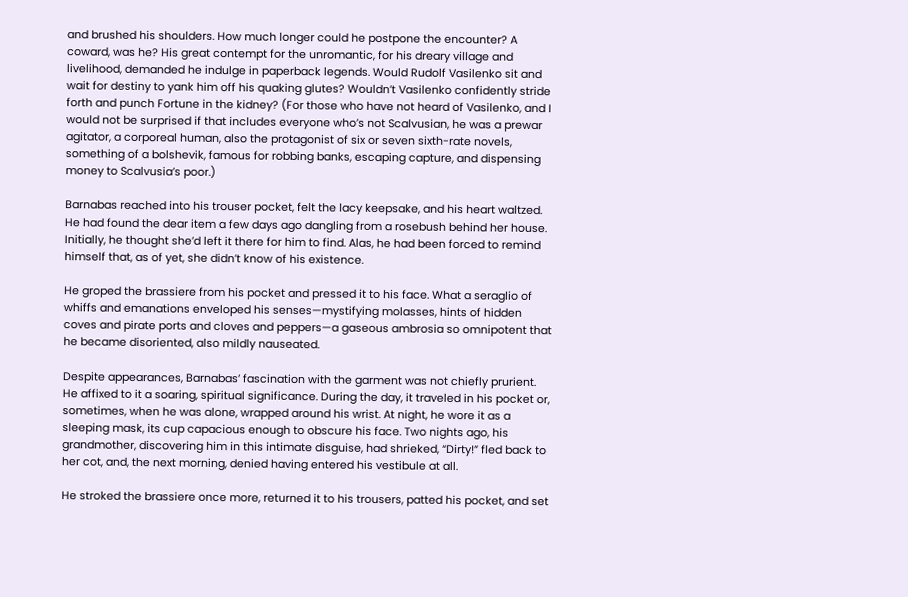and brushed his shoulders. How much longer could he postpone the encounter? A coward, was he? His great contempt for the unromantic, for his dreary village and livelihood, demanded he indulge in paperback legends. Would Rudolf Vasilenko sit and wait for destiny to yank him off his quaking glutes? Wouldn’t Vasilenko confidently stride forth and punch Fortune in the kidney? (For those who have not heard of Vasilenko, and I would not be surprised if that includes everyone who’s not Scalvusian, he was a prewar agitator, a corporeal human, also the protagonist of six or seven sixth-rate novels, something of a bolshevik, famous for robbing banks, escaping capture, and dispensing money to Scalvusia’s poor.)

Barnabas reached into his trouser pocket, felt the lacy keepsake, and his heart waltzed. He had found the dear item a few days ago dangling from a rosebush behind her house. Initially, he thought she’d left it there for him to find. Alas, he had been forced to remind himself that, as of yet, she didn’t know of his existence.

He groped the brassiere from his pocket and pressed it to his face. What a seraglio of whiffs and emanations enveloped his senses—mystifying molasses, hints of hidden coves and pirate ports and cloves and peppers—a gaseous ambrosia so omnipotent that he became disoriented, also mildly nauseated.

Despite appearances, Barnabas’ fascination with the garment was not chiefly prurient. He affixed to it a soaring, spiritual significance. During the day, it traveled in his pocket or, sometimes, when he was alone, wrapped around his wrist. At night, he wore it as a sleeping mask, its cup capacious enough to obscure his face. Two nights ago, his grandmother, discovering him in this intimate disguise, had shrieked, “Dirty!” fled back to her cot, and, the next morning, denied having entered his vestibule at all.

He stroked the brassiere once more, returned it to his trousers, patted his pocket, and set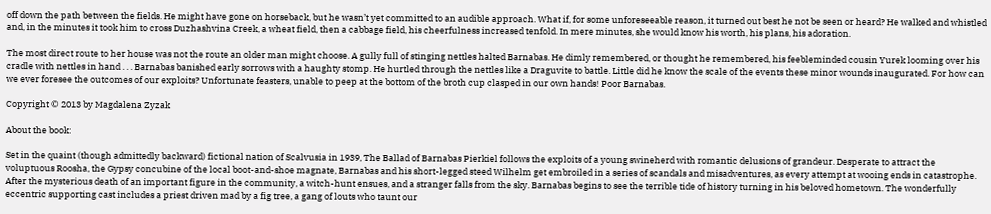off down the path between the fields. He might have gone on horseback, but he wasn’t yet committed to an audible approach. What if, for some unforeseeable reason, it turned out best he not be seen or heard? He walked and whistled and, in the minutes it took him to cross Duzhashvina Creek, a wheat field, then a cabbage field, his cheerfulness increased tenfold. In mere minutes, she would know his worth, his plans, his adoration.

The most direct route to her house was not the route an older man might choose. A gully full of stinging nettles halted Barnabas. He dimly remembered, or thought he remembered, his feebleminded cousin Yurek looming over his cradle with nettles in hand . . . Barnabas banished early sorrows with a haughty stomp. He hurtled through the nettles like a Draguvite to battle. Little did he know the scale of the events these minor wounds inaugurated. For how can we ever foresee the outcomes of our exploits? Unfortunate feasters, unable to peep at the bottom of the broth cup clasped in our own hands! Poor Barnabas.

Copyright © 2013 by Magdalena Zyzak

About the book:

Set in the quaint (though admittedly backward) fictional nation of Scalvusia in 1939, The Ballad of Barnabas Pierkiel follows the exploits of a young swineherd with romantic delusions of grandeur. Desperate to attract the voluptuous Roosha, the Gypsy concubine of the local boot-and-shoe magnate, Barnabas and his short-legged steed Wilhelm get embroiled in a series of scandals and misadventures, as every attempt at wooing ends in catastrophe. After the mysterious death of an important figure in the community, a witch-hunt ensues, and a stranger falls from the sky. Barnabas begins to see the terrible tide of history turning in his beloved hometown. The wonderfully eccentric supporting cast includes a priest driven mad by a fig tree, a gang of louts who taunt our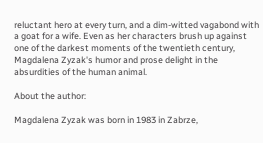reluctant hero at every turn, and a dim-witted vagabond with a goat for a wife. Even as her characters brush up against one of the darkest moments of the twentieth century, Magdalena Zyzak's humor and prose delight in the absurdities of the human animal.

About the author:

Magdalena Zyzak was born in 1983 in Zabrze,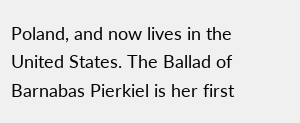Poland, and now lives in the United States. The Ballad of Barnabas Pierkiel is her first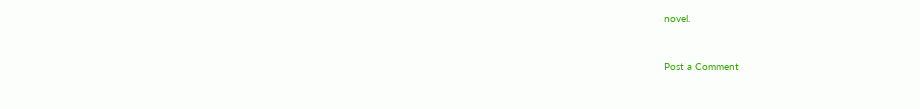novel.


Post a Comment